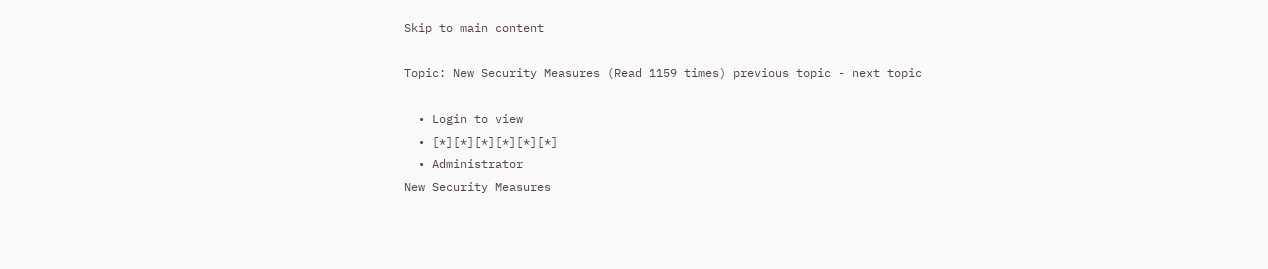Skip to main content

Topic: New Security Measures (Read 1159 times) previous topic - next topic

  • Login to view
  • [*][*][*][*][*][*]
  • Administrator
New Security Measures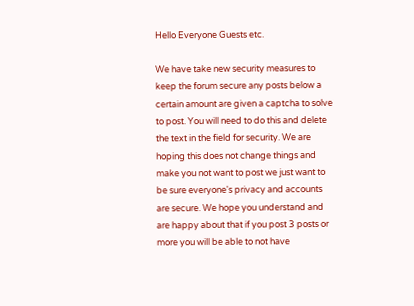Hello Everyone Guests etc.

We have take new security measures to keep the forum secure any posts below a certain amount are given a captcha to solve to post. You will need to do this and delete the text in the field for security. We are hoping this does not change things and make you not want to post we just want to be sure everyone's privacy and accounts are secure. We hope you understand and are happy about that if you post 3 posts or more you will be able to not have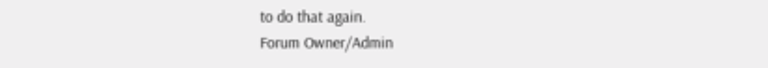to do that again.
Forum Owner/Admin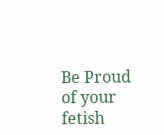Be Proud of your fetish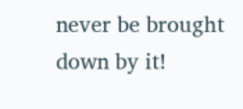never be brought down by it!